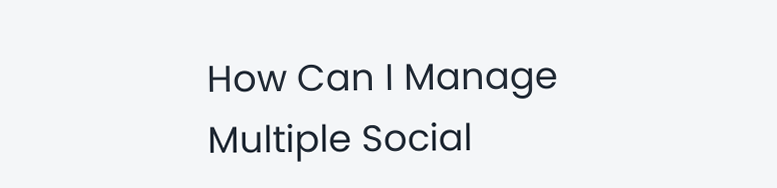How Can I Manage Multiple Social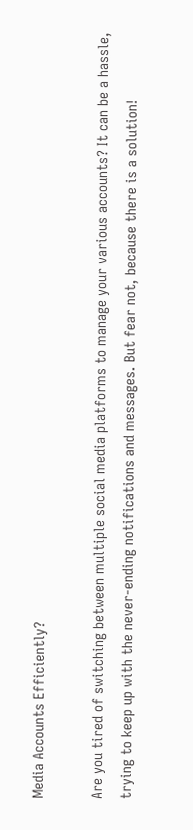Media Accounts Efficiently?

Are you tired of switching between multiple social media platforms to manage your various accounts? It can be a hassle, trying to keep up with the never-ending notifications and messages. But fear not, because there is a solution!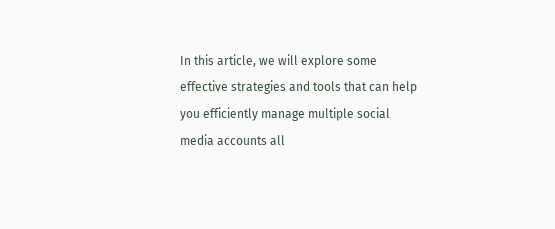In this article, we will explore some effective strategies and tools that can help you efficiently manage multiple social media accounts all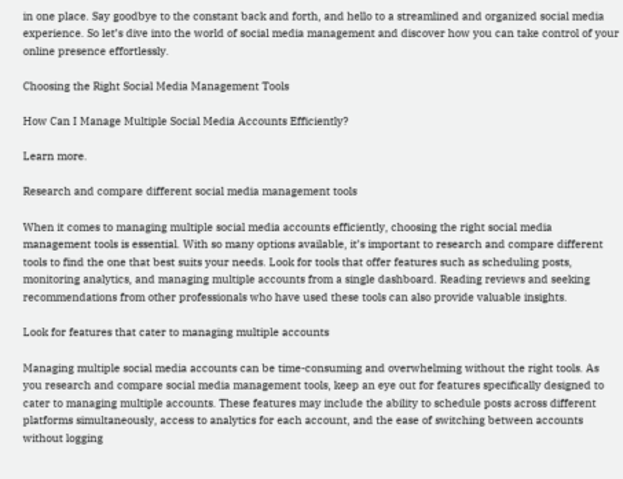in one place. Say goodbye to the constant back and forth, and hello to a streamlined and organized social media experience. So let’s dive into the world of social media management and discover how you can take control of your online presence effortlessly.

Choosing the Right Social Media Management Tools

How Can I Manage Multiple Social Media Accounts Efficiently?

Learn more.

Research and compare different social media management tools

When it comes to managing multiple social media accounts efficiently, choosing the right social media management tools is essential. With so many options available, it’s important to research and compare different tools to find the one that best suits your needs. Look for tools that offer features such as scheduling posts, monitoring analytics, and managing multiple accounts from a single dashboard. Reading reviews and seeking recommendations from other professionals who have used these tools can also provide valuable insights.

Look for features that cater to managing multiple accounts

Managing multiple social media accounts can be time-consuming and overwhelming without the right tools. As you research and compare social media management tools, keep an eye out for features specifically designed to cater to managing multiple accounts. These features may include the ability to schedule posts across different platforms simultaneously, access to analytics for each account, and the ease of switching between accounts without logging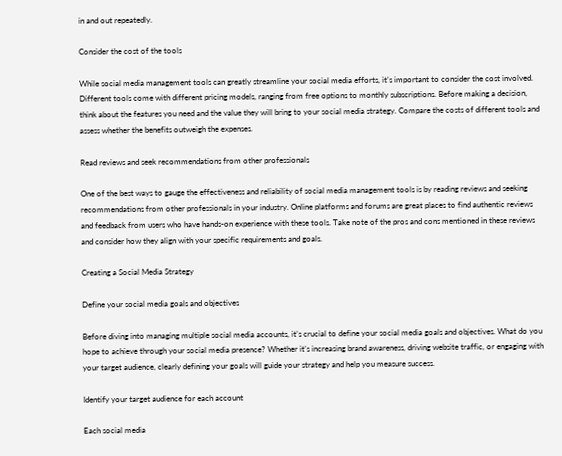in and out repeatedly.

Consider the cost of the tools

While social media management tools can greatly streamline your social media efforts, it’s important to consider the cost involved. Different tools come with different pricing models, ranging from free options to monthly subscriptions. Before making a decision, think about the features you need and the value they will bring to your social media strategy. Compare the costs of different tools and assess whether the benefits outweigh the expenses.

Read reviews and seek recommendations from other professionals

One of the best ways to gauge the effectiveness and reliability of social media management tools is by reading reviews and seeking recommendations from other professionals in your industry. Online platforms and forums are great places to find authentic reviews and feedback from users who have hands-on experience with these tools. Take note of the pros and cons mentioned in these reviews and consider how they align with your specific requirements and goals.

Creating a Social Media Strategy

Define your social media goals and objectives

Before diving into managing multiple social media accounts, it’s crucial to define your social media goals and objectives. What do you hope to achieve through your social media presence? Whether it’s increasing brand awareness, driving website traffic, or engaging with your target audience, clearly defining your goals will guide your strategy and help you measure success.

Identify your target audience for each account

Each social media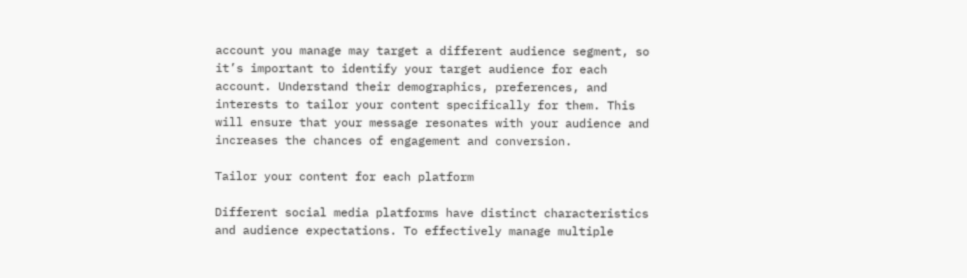account you manage may target a different audience segment, so it’s important to identify your target audience for each account. Understand their demographics, preferences, and interests to tailor your content specifically for them. This will ensure that your message resonates with your audience and increases the chances of engagement and conversion.

Tailor your content for each platform

Different social media platforms have distinct characteristics and audience expectations. To effectively manage multiple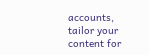accounts, tailor your content for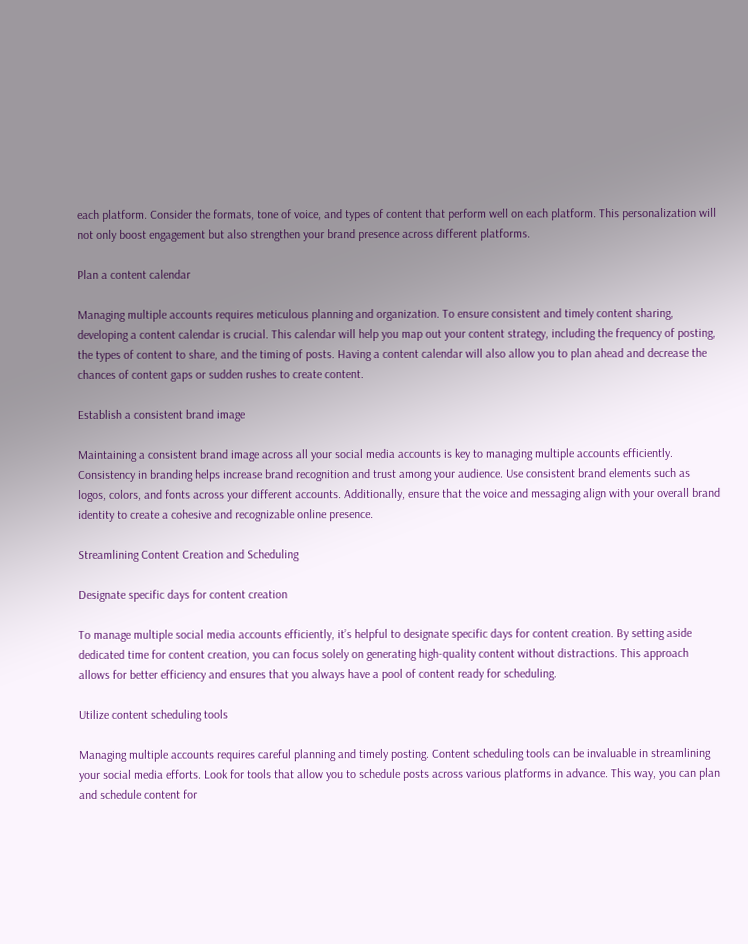each platform. Consider the formats, tone of voice, and types of content that perform well on each platform. This personalization will not only boost engagement but also strengthen your brand presence across different platforms.

Plan a content calendar

Managing multiple accounts requires meticulous planning and organization. To ensure consistent and timely content sharing, developing a content calendar is crucial. This calendar will help you map out your content strategy, including the frequency of posting, the types of content to share, and the timing of posts. Having a content calendar will also allow you to plan ahead and decrease the chances of content gaps or sudden rushes to create content.

Establish a consistent brand image

Maintaining a consistent brand image across all your social media accounts is key to managing multiple accounts efficiently. Consistency in branding helps increase brand recognition and trust among your audience. Use consistent brand elements such as logos, colors, and fonts across your different accounts. Additionally, ensure that the voice and messaging align with your overall brand identity to create a cohesive and recognizable online presence.

Streamlining Content Creation and Scheduling

Designate specific days for content creation

To manage multiple social media accounts efficiently, it’s helpful to designate specific days for content creation. By setting aside dedicated time for content creation, you can focus solely on generating high-quality content without distractions. This approach allows for better efficiency and ensures that you always have a pool of content ready for scheduling.

Utilize content scheduling tools

Managing multiple accounts requires careful planning and timely posting. Content scheduling tools can be invaluable in streamlining your social media efforts. Look for tools that allow you to schedule posts across various platforms in advance. This way, you can plan and schedule content for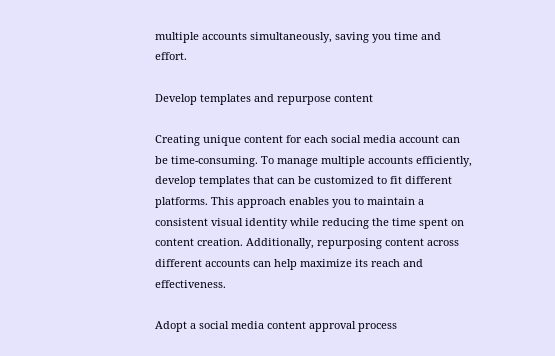multiple accounts simultaneously, saving you time and effort.

Develop templates and repurpose content

Creating unique content for each social media account can be time-consuming. To manage multiple accounts efficiently, develop templates that can be customized to fit different platforms. This approach enables you to maintain a consistent visual identity while reducing the time spent on content creation. Additionally, repurposing content across different accounts can help maximize its reach and effectiveness.

Adopt a social media content approval process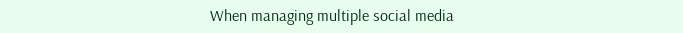When managing multiple social media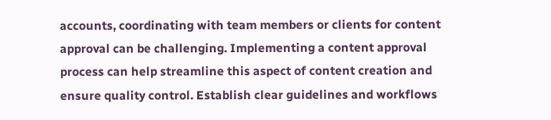accounts, coordinating with team members or clients for content approval can be challenging. Implementing a content approval process can help streamline this aspect of content creation and ensure quality control. Establish clear guidelines and workflows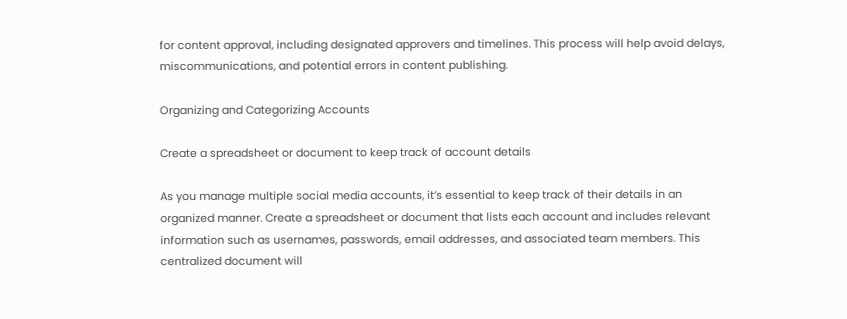for content approval, including designated approvers and timelines. This process will help avoid delays, miscommunications, and potential errors in content publishing.

Organizing and Categorizing Accounts

Create a spreadsheet or document to keep track of account details

As you manage multiple social media accounts, it’s essential to keep track of their details in an organized manner. Create a spreadsheet or document that lists each account and includes relevant information such as usernames, passwords, email addresses, and associated team members. This centralized document will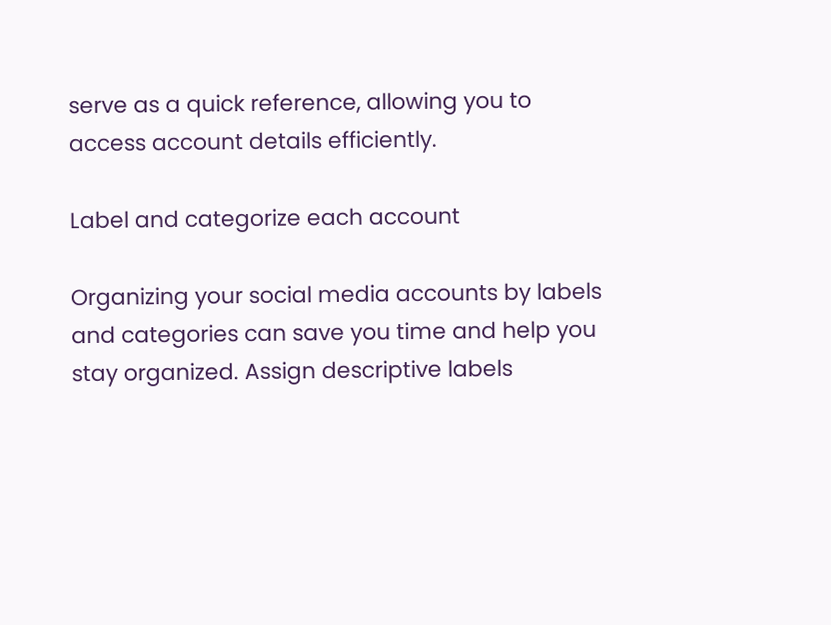serve as a quick reference, allowing you to access account details efficiently.

Label and categorize each account

Organizing your social media accounts by labels and categories can save you time and help you stay organized. Assign descriptive labels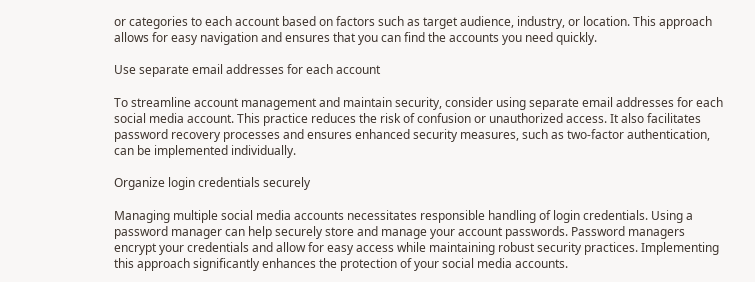or categories to each account based on factors such as target audience, industry, or location. This approach allows for easy navigation and ensures that you can find the accounts you need quickly.

Use separate email addresses for each account

To streamline account management and maintain security, consider using separate email addresses for each social media account. This practice reduces the risk of confusion or unauthorized access. It also facilitates password recovery processes and ensures enhanced security measures, such as two-factor authentication, can be implemented individually.

Organize login credentials securely

Managing multiple social media accounts necessitates responsible handling of login credentials. Using a password manager can help securely store and manage your account passwords. Password managers encrypt your credentials and allow for easy access while maintaining robust security practices. Implementing this approach significantly enhances the protection of your social media accounts.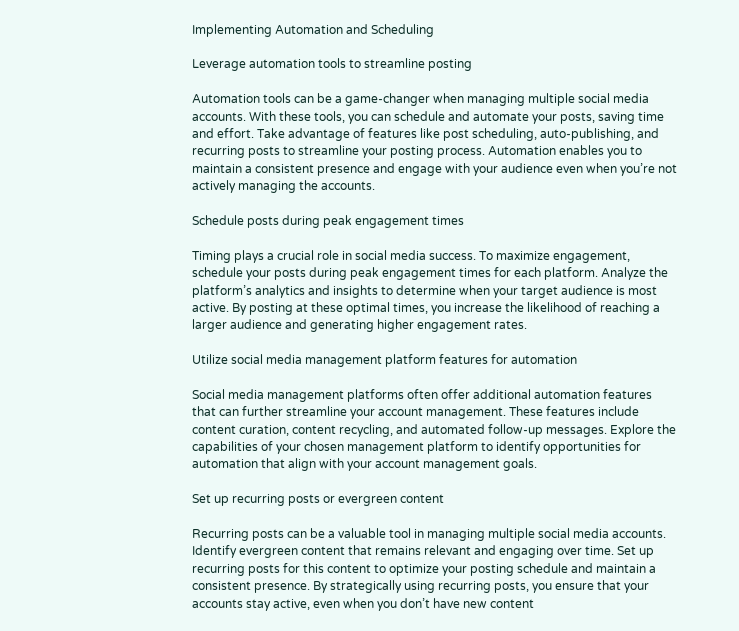Implementing Automation and Scheduling

Leverage automation tools to streamline posting

Automation tools can be a game-changer when managing multiple social media accounts. With these tools, you can schedule and automate your posts, saving time and effort. Take advantage of features like post scheduling, auto-publishing, and recurring posts to streamline your posting process. Automation enables you to maintain a consistent presence and engage with your audience even when you’re not actively managing the accounts.

Schedule posts during peak engagement times

Timing plays a crucial role in social media success. To maximize engagement, schedule your posts during peak engagement times for each platform. Analyze the platform’s analytics and insights to determine when your target audience is most active. By posting at these optimal times, you increase the likelihood of reaching a larger audience and generating higher engagement rates.

Utilize social media management platform features for automation

Social media management platforms often offer additional automation features that can further streamline your account management. These features include content curation, content recycling, and automated follow-up messages. Explore the capabilities of your chosen management platform to identify opportunities for automation that align with your account management goals.

Set up recurring posts or evergreen content

Recurring posts can be a valuable tool in managing multiple social media accounts. Identify evergreen content that remains relevant and engaging over time. Set up recurring posts for this content to optimize your posting schedule and maintain a consistent presence. By strategically using recurring posts, you ensure that your accounts stay active, even when you don’t have new content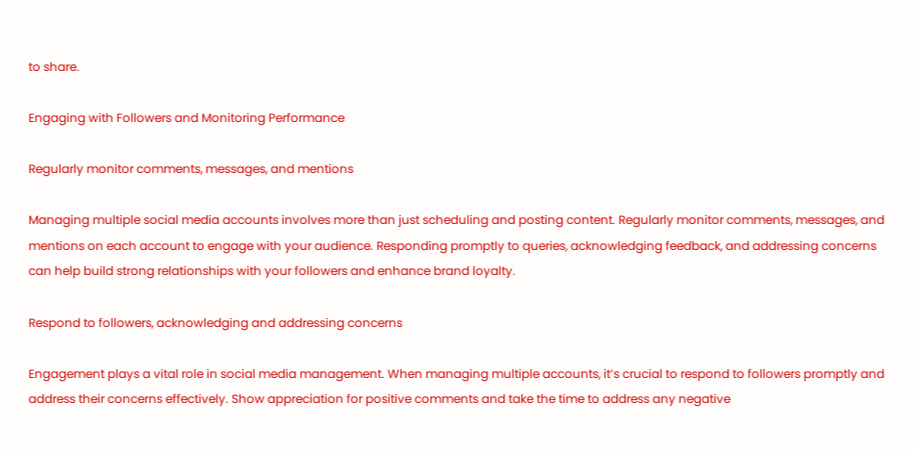to share.

Engaging with Followers and Monitoring Performance

Regularly monitor comments, messages, and mentions

Managing multiple social media accounts involves more than just scheduling and posting content. Regularly monitor comments, messages, and mentions on each account to engage with your audience. Responding promptly to queries, acknowledging feedback, and addressing concerns can help build strong relationships with your followers and enhance brand loyalty.

Respond to followers, acknowledging and addressing concerns

Engagement plays a vital role in social media management. When managing multiple accounts, it’s crucial to respond to followers promptly and address their concerns effectively. Show appreciation for positive comments and take the time to address any negative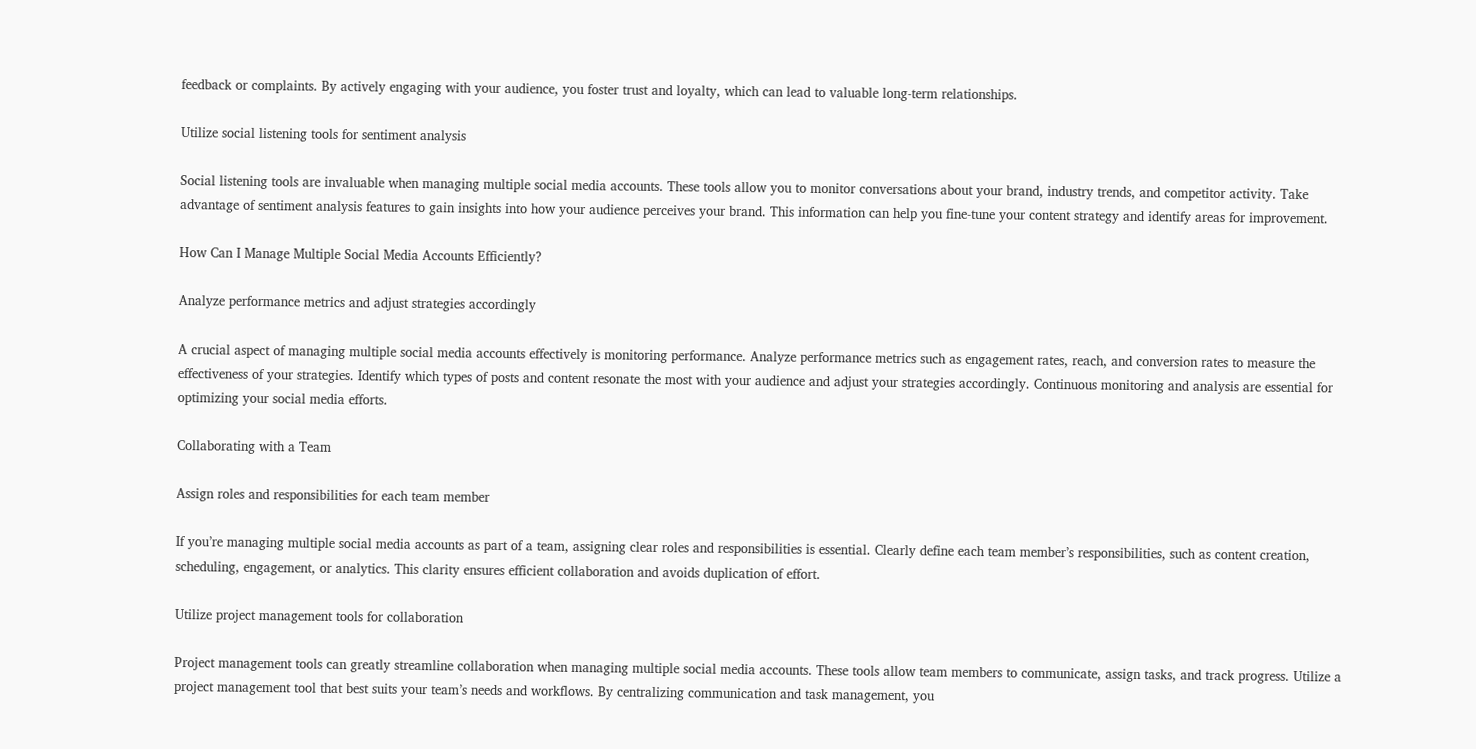feedback or complaints. By actively engaging with your audience, you foster trust and loyalty, which can lead to valuable long-term relationships.

Utilize social listening tools for sentiment analysis

Social listening tools are invaluable when managing multiple social media accounts. These tools allow you to monitor conversations about your brand, industry trends, and competitor activity. Take advantage of sentiment analysis features to gain insights into how your audience perceives your brand. This information can help you fine-tune your content strategy and identify areas for improvement.

How Can I Manage Multiple Social Media Accounts Efficiently?

Analyze performance metrics and adjust strategies accordingly

A crucial aspect of managing multiple social media accounts effectively is monitoring performance. Analyze performance metrics such as engagement rates, reach, and conversion rates to measure the effectiveness of your strategies. Identify which types of posts and content resonate the most with your audience and adjust your strategies accordingly. Continuous monitoring and analysis are essential for optimizing your social media efforts.

Collaborating with a Team

Assign roles and responsibilities for each team member

If you’re managing multiple social media accounts as part of a team, assigning clear roles and responsibilities is essential. Clearly define each team member’s responsibilities, such as content creation, scheduling, engagement, or analytics. This clarity ensures efficient collaboration and avoids duplication of effort.

Utilize project management tools for collaboration

Project management tools can greatly streamline collaboration when managing multiple social media accounts. These tools allow team members to communicate, assign tasks, and track progress. Utilize a project management tool that best suits your team’s needs and workflows. By centralizing communication and task management, you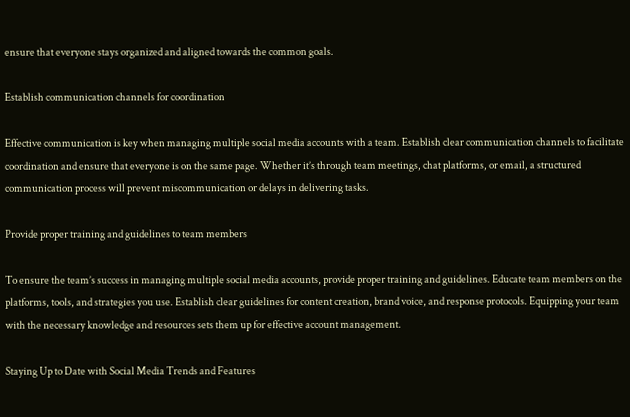ensure that everyone stays organized and aligned towards the common goals.

Establish communication channels for coordination

Effective communication is key when managing multiple social media accounts with a team. Establish clear communication channels to facilitate coordination and ensure that everyone is on the same page. Whether it’s through team meetings, chat platforms, or email, a structured communication process will prevent miscommunication or delays in delivering tasks.

Provide proper training and guidelines to team members

To ensure the team’s success in managing multiple social media accounts, provide proper training and guidelines. Educate team members on the platforms, tools, and strategies you use. Establish clear guidelines for content creation, brand voice, and response protocols. Equipping your team with the necessary knowledge and resources sets them up for effective account management.

Staying Up to Date with Social Media Trends and Features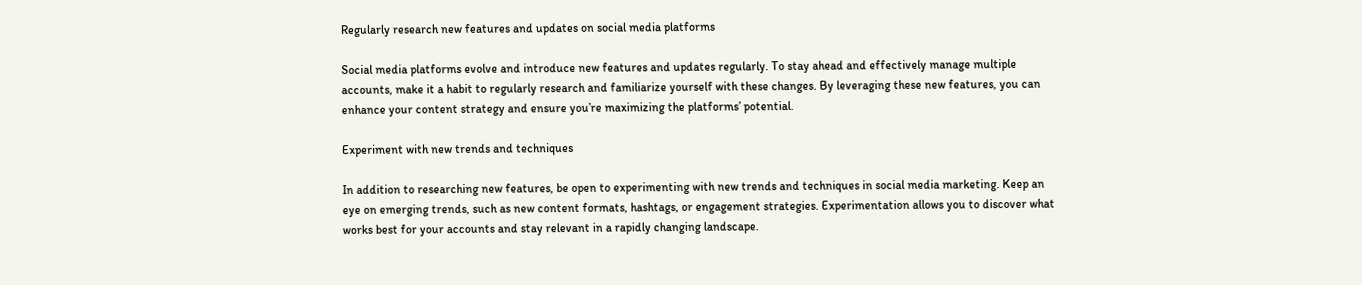Regularly research new features and updates on social media platforms

Social media platforms evolve and introduce new features and updates regularly. To stay ahead and effectively manage multiple accounts, make it a habit to regularly research and familiarize yourself with these changes. By leveraging these new features, you can enhance your content strategy and ensure you’re maximizing the platforms’ potential.

Experiment with new trends and techniques

In addition to researching new features, be open to experimenting with new trends and techniques in social media marketing. Keep an eye on emerging trends, such as new content formats, hashtags, or engagement strategies. Experimentation allows you to discover what works best for your accounts and stay relevant in a rapidly changing landscape.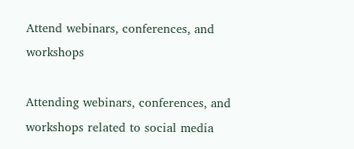Attend webinars, conferences, and workshops

Attending webinars, conferences, and workshops related to social media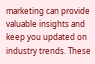marketing can provide valuable insights and keep you updated on industry trends. These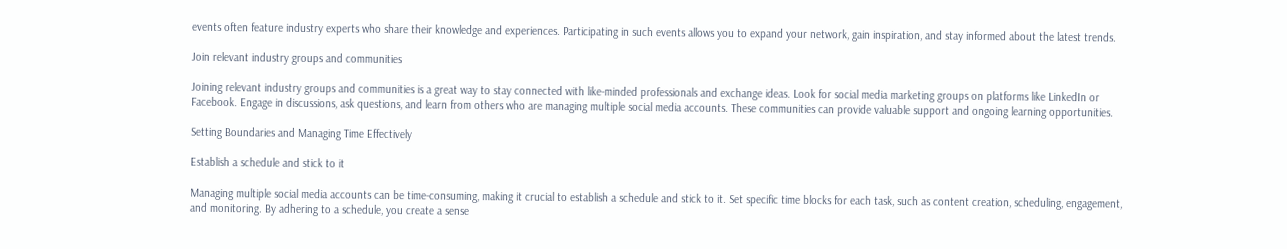events often feature industry experts who share their knowledge and experiences. Participating in such events allows you to expand your network, gain inspiration, and stay informed about the latest trends.

Join relevant industry groups and communities

Joining relevant industry groups and communities is a great way to stay connected with like-minded professionals and exchange ideas. Look for social media marketing groups on platforms like LinkedIn or Facebook. Engage in discussions, ask questions, and learn from others who are managing multiple social media accounts. These communities can provide valuable support and ongoing learning opportunities.

Setting Boundaries and Managing Time Effectively

Establish a schedule and stick to it

Managing multiple social media accounts can be time-consuming, making it crucial to establish a schedule and stick to it. Set specific time blocks for each task, such as content creation, scheduling, engagement, and monitoring. By adhering to a schedule, you create a sense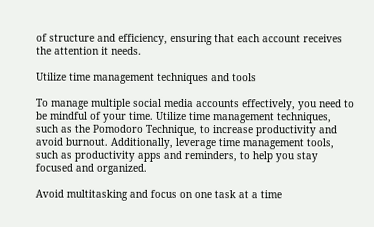of structure and efficiency, ensuring that each account receives the attention it needs.

Utilize time management techniques and tools

To manage multiple social media accounts effectively, you need to be mindful of your time. Utilize time management techniques, such as the Pomodoro Technique, to increase productivity and avoid burnout. Additionally, leverage time management tools, such as productivity apps and reminders, to help you stay focused and organized.

Avoid multitasking and focus on one task at a time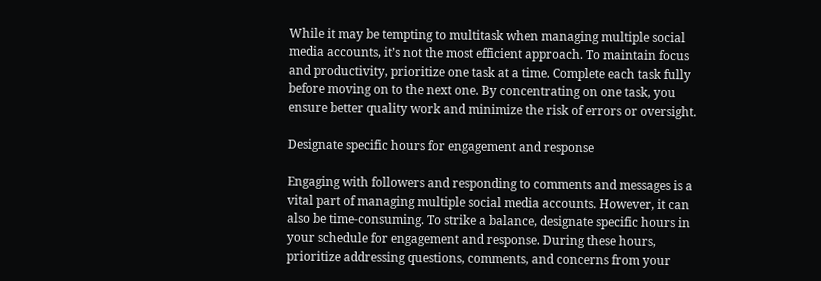While it may be tempting to multitask when managing multiple social media accounts, it’s not the most efficient approach. To maintain focus and productivity, prioritize one task at a time. Complete each task fully before moving on to the next one. By concentrating on one task, you ensure better quality work and minimize the risk of errors or oversight.

Designate specific hours for engagement and response

Engaging with followers and responding to comments and messages is a vital part of managing multiple social media accounts. However, it can also be time-consuming. To strike a balance, designate specific hours in your schedule for engagement and response. During these hours, prioritize addressing questions, comments, and concerns from your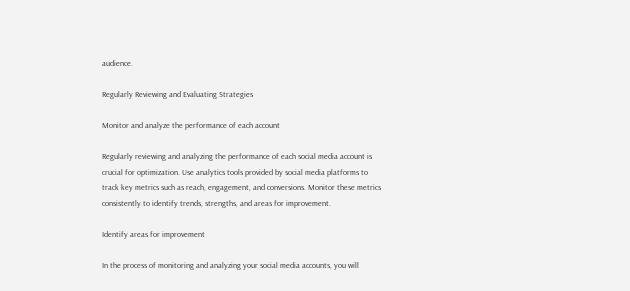audience.

Regularly Reviewing and Evaluating Strategies

Monitor and analyze the performance of each account

Regularly reviewing and analyzing the performance of each social media account is crucial for optimization. Use analytics tools provided by social media platforms to track key metrics such as reach, engagement, and conversions. Monitor these metrics consistently to identify trends, strengths, and areas for improvement.

Identify areas for improvement

In the process of monitoring and analyzing your social media accounts, you will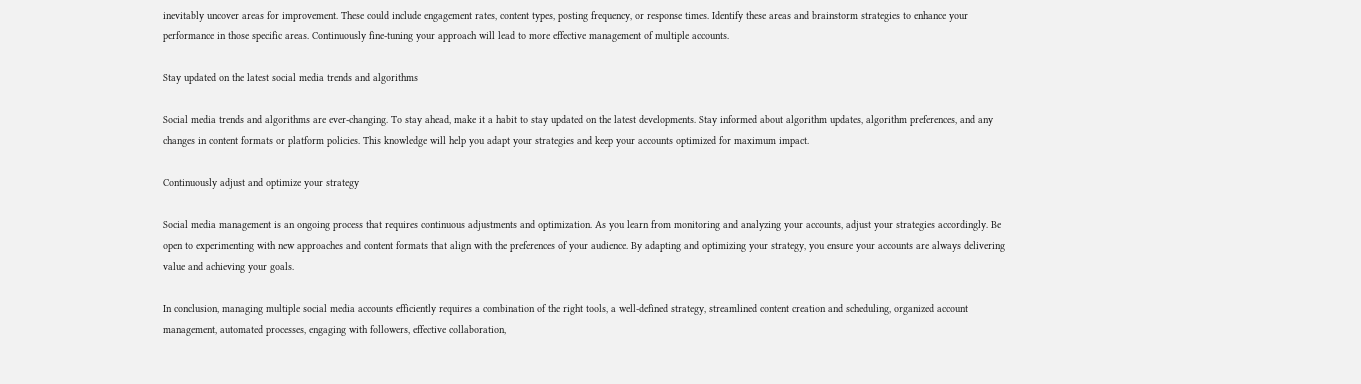inevitably uncover areas for improvement. These could include engagement rates, content types, posting frequency, or response times. Identify these areas and brainstorm strategies to enhance your performance in those specific areas. Continuously fine-tuning your approach will lead to more effective management of multiple accounts.

Stay updated on the latest social media trends and algorithms

Social media trends and algorithms are ever-changing. To stay ahead, make it a habit to stay updated on the latest developments. Stay informed about algorithm updates, algorithm preferences, and any changes in content formats or platform policies. This knowledge will help you adapt your strategies and keep your accounts optimized for maximum impact.

Continuously adjust and optimize your strategy

Social media management is an ongoing process that requires continuous adjustments and optimization. As you learn from monitoring and analyzing your accounts, adjust your strategies accordingly. Be open to experimenting with new approaches and content formats that align with the preferences of your audience. By adapting and optimizing your strategy, you ensure your accounts are always delivering value and achieving your goals.

In conclusion, managing multiple social media accounts efficiently requires a combination of the right tools, a well-defined strategy, streamlined content creation and scheduling, organized account management, automated processes, engaging with followers, effective collaboration,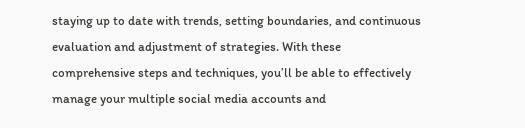staying up to date with trends, setting boundaries, and continuous evaluation and adjustment of strategies. With these comprehensive steps and techniques, you’ll be able to effectively manage your multiple social media accounts and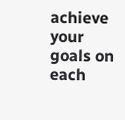achieve your goals on each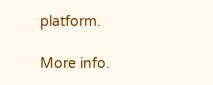platform.

More info.